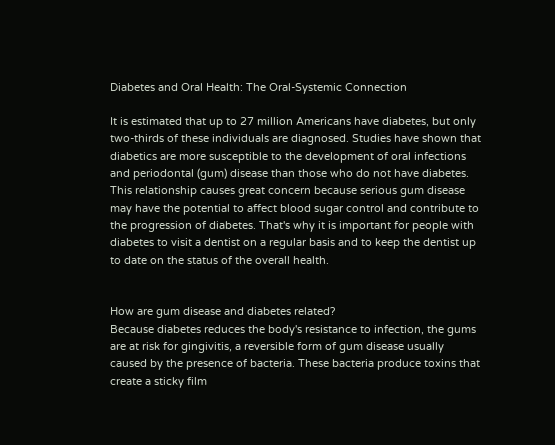Diabetes and Oral Health: The Oral-Systemic Connection

It is estimated that up to 27 million Americans have diabetes, but only two-thirds of these individuals are diagnosed. Studies have shown that diabetics are more susceptible to the development of oral infections and periodontal (gum) disease than those who do not have diabetes. This relationship causes great concern because serious gum disease may have the potential to affect blood sugar control and contribute to the progression of diabetes. That's why it is important for people with diabetes to visit a dentist on a regular basis and to keep the dentist up to date on the status of the overall health.


How are gum disease and diabetes related?
Because diabetes reduces the body's resistance to infection, the gums are at risk for gingivitis, a reversible form of gum disease usually caused by the presence of bacteria. These bacteria produce toxins that create a sticky film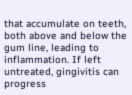that accumulate on teeth, both above and below the gum line, leading to inflammation. If left untreated, gingivitis can progress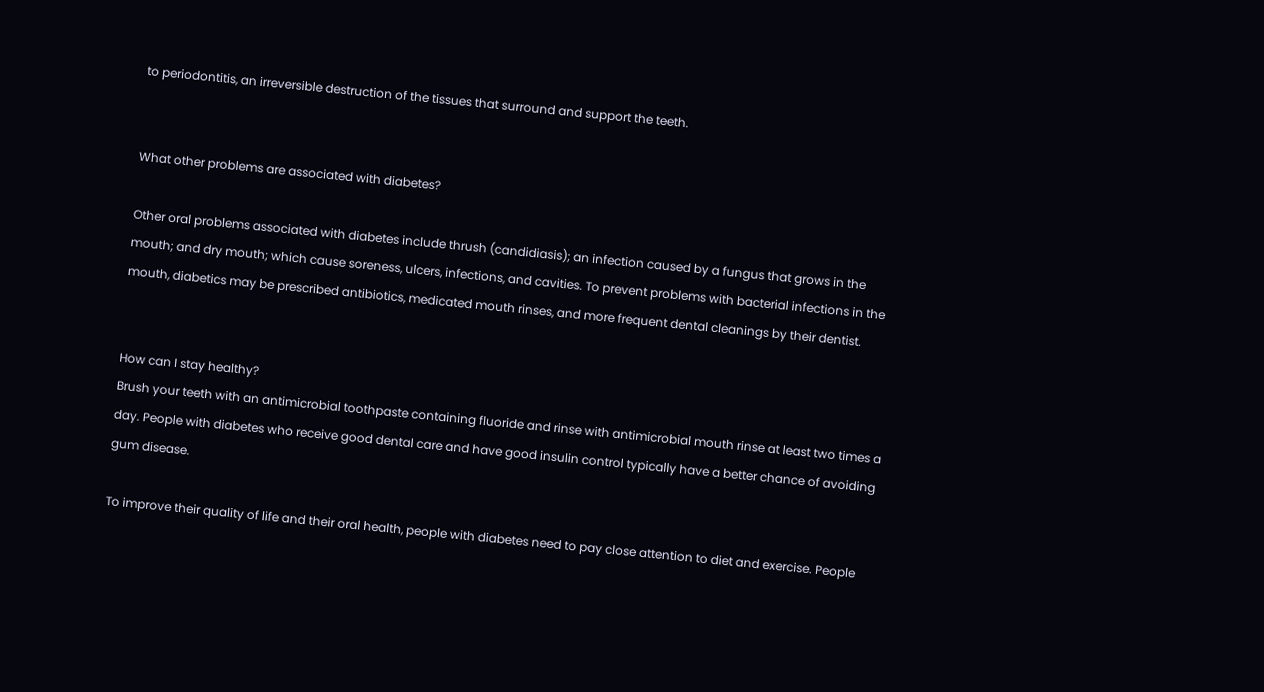to periodontitis, an irreversible destruction of the tissues that surround and support the teeth.


What other problems are associated with diabetes?

Other oral problems associated with diabetes include thrush (candidiasis); an infection caused by a fungus that grows in the mouth; and dry mouth; which cause soreness, ulcers, infections, and cavities. To prevent problems with bacterial infections in the mouth, diabetics may be prescribed antibiotics, medicated mouth rinses, and more frequent dental cleanings by their dentist.


How can I stay healthy?
Brush your teeth with an antimicrobial toothpaste containing fluoride and rinse with antimicrobial mouth rinse at least two times a day. People with diabetes who receive good dental care and have good insulin control typically have a better chance of avoiding gum disease.

To improve their quality of life and their oral health, people with diabetes need to pay close attention to diet and exercise. People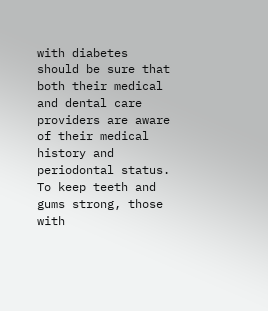with diabetes should be sure that both their medical and dental care providers are aware of their medical history and periodontal status. To keep teeth and gums strong, those with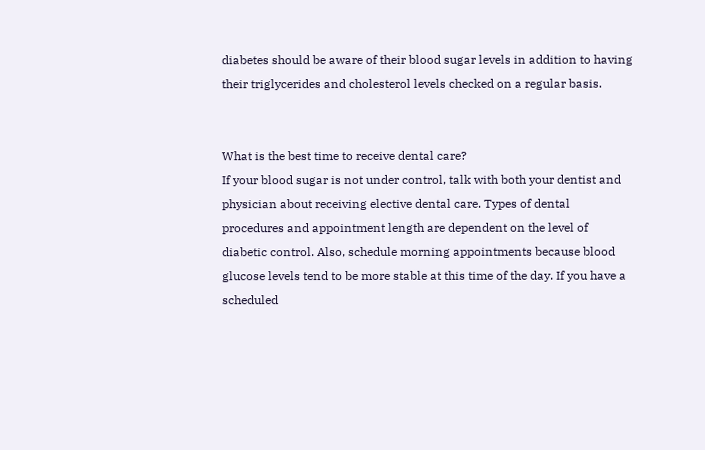diabetes should be aware of their blood sugar levels in addition to having their triglycerides and cholesterol levels checked on a regular basis.


What is the best time to receive dental care?
If your blood sugar is not under control, talk with both your dentist and physician about receiving elective dental care. Types of dental procedures and appointment length are dependent on the level of diabetic control. Also, schedule morning appointments because blood glucose levels tend to be more stable at this time of the day. If you have a scheduled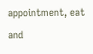appointment, eat and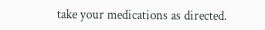take your medications as directed.